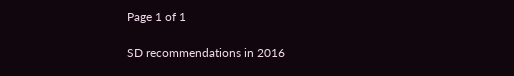Page 1 of 1

SD recommendations in 2016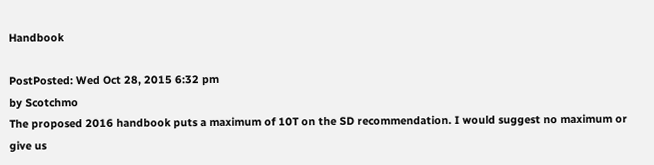Handbook

PostPosted: Wed Oct 28, 2015 6:32 pm
by Scotchmo
The proposed 2016 handbook puts a maximum of 10T on the SD recommendation. I would suggest no maximum or give us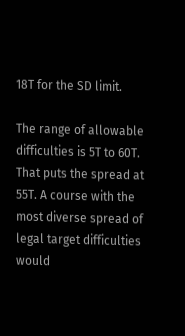18T for the SD limit.

The range of allowable difficulties is 5T to 60T. That puts the spread at 55T. A course with the most diverse spread of legal target difficulties would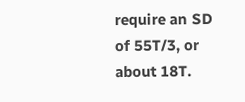require an SD of 55T/3, or about 18T.